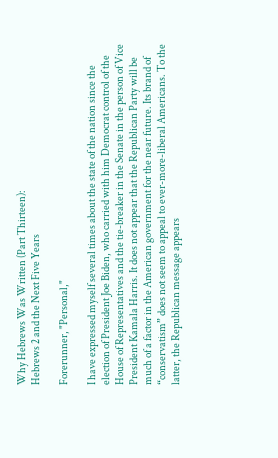Why Hebrews Was Written (Part Thirteen):
Hebrews 2 and the Next Five Years

Forerunner, "Personal,"

I have expressed myself several times about the state of the nation since the election of President Joe Biden, who carried with him Democrat control of the House of Representatives and the tie-breaker in the Senate in the person of Vice President Kamala Harris. It does not appear that the Republican Party will be much of a factor in the American government for the near future. Its brand of “conservatism” does not seem to appeal to ever-more-liberal Americans. To the latter, the Republican message appears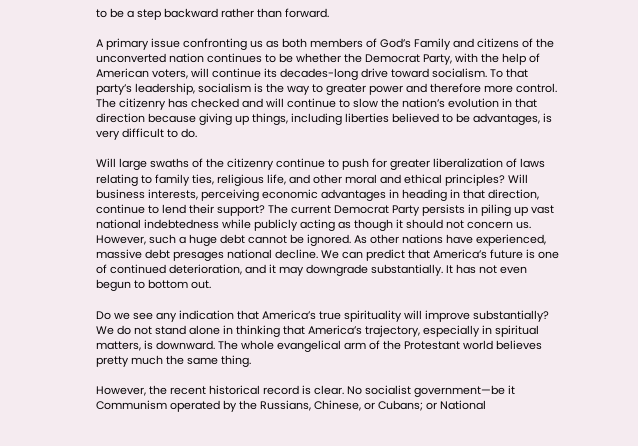to be a step backward rather than forward.

A primary issue confronting us as both members of God’s Family and citizens of the unconverted nation continues to be whether the Democrat Party, with the help of American voters, will continue its decades-long drive toward socialism. To that party’s leadership, socialism is the way to greater power and therefore more control. The citizenry has checked and will continue to slow the nation’s evolution in that direction because giving up things, including liberties believed to be advantages, is very difficult to do.

Will large swaths of the citizenry continue to push for greater liberalization of laws relating to family ties, religious life, and other moral and ethical principles? Will business interests, perceiving economic advantages in heading in that direction, continue to lend their support? The current Democrat Party persists in piling up vast national indebtedness while publicly acting as though it should not concern us. However, such a huge debt cannot be ignored. As other nations have experienced, massive debt presages national decline. We can predict that America’s future is one of continued deterioration, and it may downgrade substantially. It has not even begun to bottom out.

Do we see any indication that America’s true spirituality will improve substantially? We do not stand alone in thinking that America’s trajectory, especially in spiritual matters, is downward. The whole evangelical arm of the Protestant world believes pretty much the same thing.

However, the recent historical record is clear. No socialist government—be it Communism operated by the Russians, Chinese, or Cubans; or National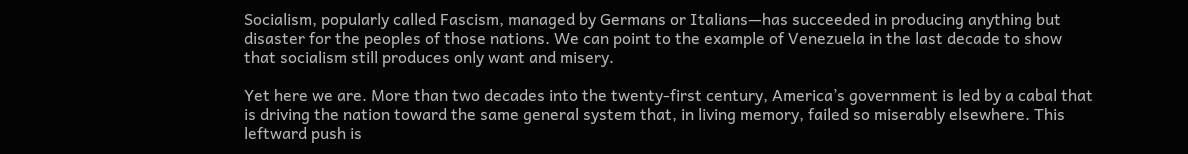Socialism, popularly called Fascism, managed by Germans or Italians—has succeeded in producing anything but disaster for the peoples of those nations. We can point to the example of Venezuela in the last decade to show that socialism still produces only want and misery.

Yet here we are. More than two decades into the twenty-first century, America’s government is led by a cabal that is driving the nation toward the same general system that, in living memory, failed so miserably elsewhere. This leftward push is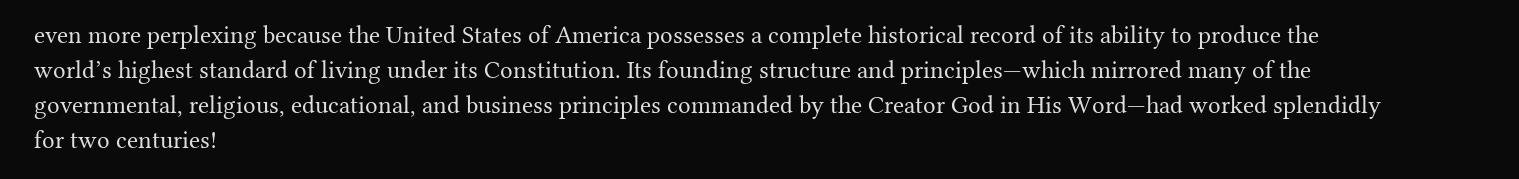even more perplexing because the United States of America possesses a complete historical record of its ability to produce the world’s highest standard of living under its Constitution. Its founding structure and principles—which mirrored many of the governmental, religious, educational, and business principles commanded by the Creator God in His Word—had worked splendidly for two centuries!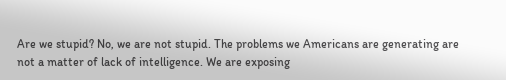Are we stupid? No, we are not stupid. The problems we Americans are generating are not a matter of lack of intelligence. We are exposing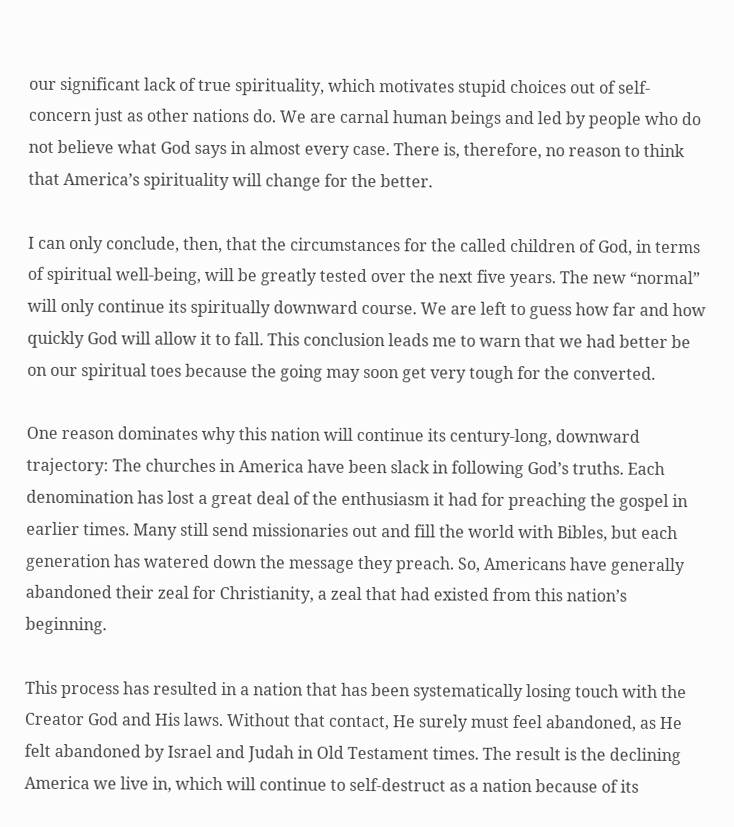our significant lack of true spirituality, which motivates stupid choices out of self-concern just as other nations do. We are carnal human beings and led by people who do not believe what God says in almost every case. There is, therefore, no reason to think that America’s spirituality will change for the better.

I can only conclude, then, that the circumstances for the called children of God, in terms of spiritual well-being, will be greatly tested over the next five years. The new “normal” will only continue its spiritually downward course. We are left to guess how far and how quickly God will allow it to fall. This conclusion leads me to warn that we had better be on our spiritual toes because the going may soon get very tough for the converted.

One reason dominates why this nation will continue its century-long, downward trajectory: The churches in America have been slack in following God’s truths. Each denomination has lost a great deal of the enthusiasm it had for preaching the gospel in earlier times. Many still send missionaries out and fill the world with Bibles, but each generation has watered down the message they preach. So, Americans have generally abandoned their zeal for Christianity, a zeal that had existed from this nation’s beginning.

This process has resulted in a nation that has been systematically losing touch with the Creator God and His laws. Without that contact, He surely must feel abandoned, as He felt abandoned by Israel and Judah in Old Testament times. The result is the declining America we live in, which will continue to self-destruct as a nation because of its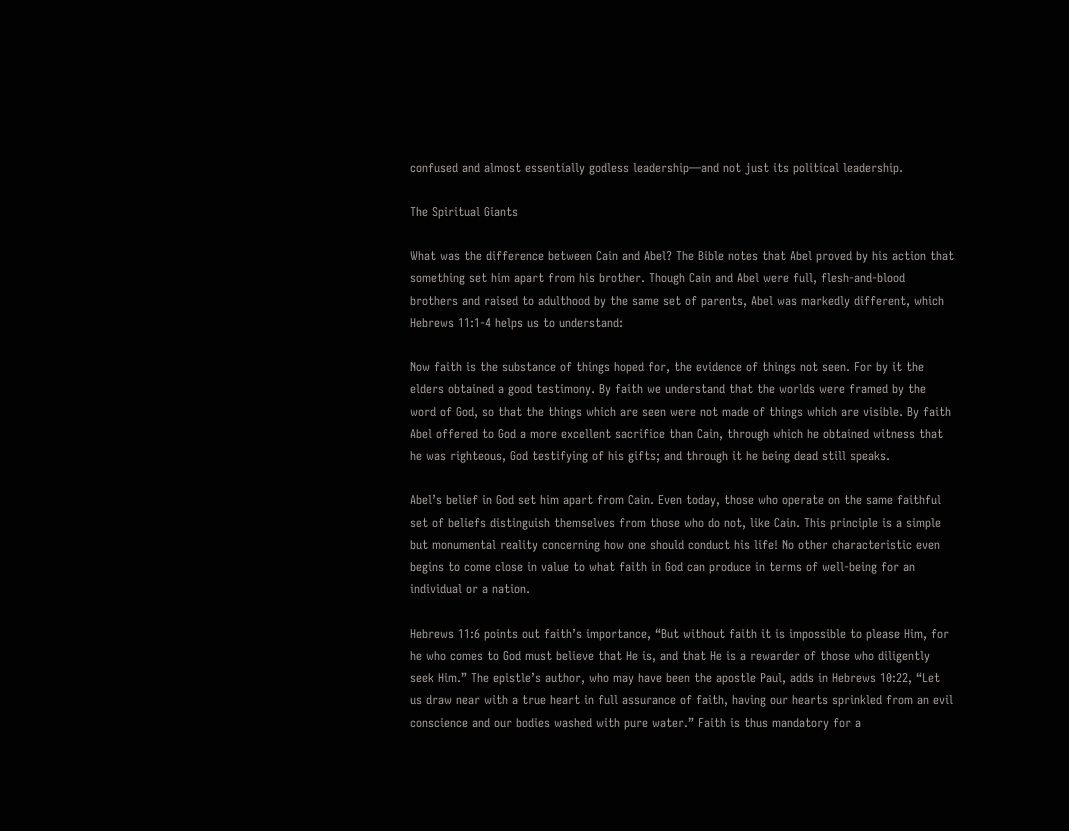confused and almost essentially godless leadership—and not just its political leadership.

The Spiritual Giants

What was the difference between Cain and Abel? The Bible notes that Abel proved by his action that something set him apart from his brother. Though Cain and Abel were full, flesh-and-blood brothers and raised to adulthood by the same set of parents, Abel was markedly different, which Hebrews 11:1-4 helps us to understand:

Now faith is the substance of things hoped for, the evidence of things not seen. For by it the elders obtained a good testimony. By faith we understand that the worlds were framed by the word of God, so that the things which are seen were not made of things which are visible. By faith Abel offered to God a more excellent sacrifice than Cain, through which he obtained witness that he was righteous, God testifying of his gifts; and through it he being dead still speaks.

Abel’s belief in God set him apart from Cain. Even today, those who operate on the same faithful set of beliefs distinguish themselves from those who do not, like Cain. This principle is a simple but monumental reality concerning how one should conduct his life! No other characteristic even begins to come close in value to what faith in God can produce in terms of well-being for an individual or a nation.

Hebrews 11:6 points out faith’s importance, “But without faith it is impossible to please Him, for he who comes to God must believe that He is, and that He is a rewarder of those who diligently seek Him.” The epistle’s author, who may have been the apostle Paul, adds in Hebrews 10:22, “Let us draw near with a true heart in full assurance of faith, having our hearts sprinkled from an evil conscience and our bodies washed with pure water.” Faith is thus mandatory for a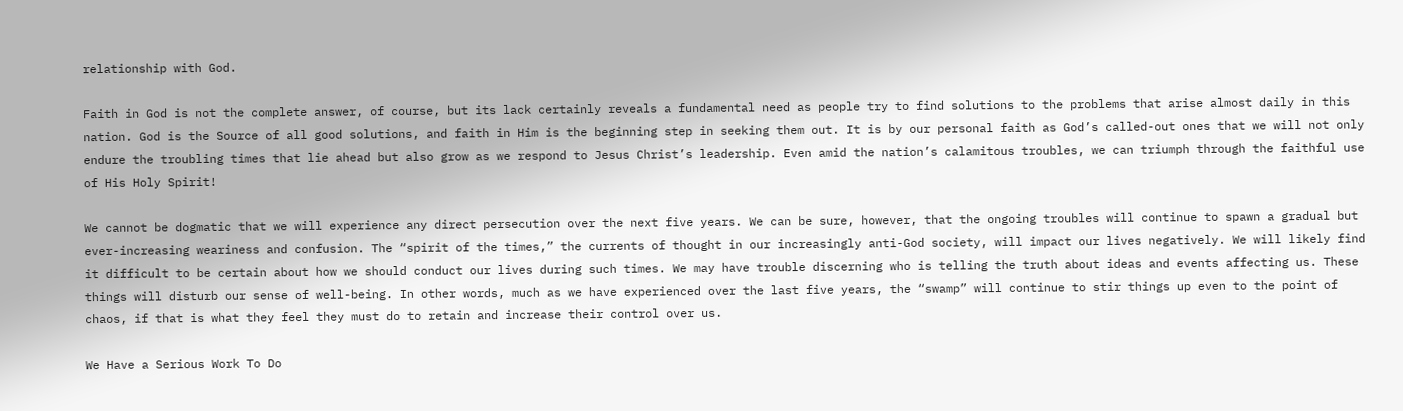relationship with God.

Faith in God is not the complete answer, of course, but its lack certainly reveals a fundamental need as people try to find solutions to the problems that arise almost daily in this nation. God is the Source of all good solutions, and faith in Him is the beginning step in seeking them out. It is by our personal faith as God’s called-out ones that we will not only endure the troubling times that lie ahead but also grow as we respond to Jesus Christ’s leadership. Even amid the nation’s calamitous troubles, we can triumph through the faithful use of His Holy Spirit!

We cannot be dogmatic that we will experience any direct persecution over the next five years. We can be sure, however, that the ongoing troubles will continue to spawn a gradual but ever-increasing weariness and confusion. The “spirit of the times,” the currents of thought in our increasingly anti-God society, will impact our lives negatively. We will likely find it difficult to be certain about how we should conduct our lives during such times. We may have trouble discerning who is telling the truth about ideas and events affecting us. These things will disturb our sense of well-being. In other words, much as we have experienced over the last five years, the “swamp” will continue to stir things up even to the point of chaos, if that is what they feel they must do to retain and increase their control over us.

We Have a Serious Work To Do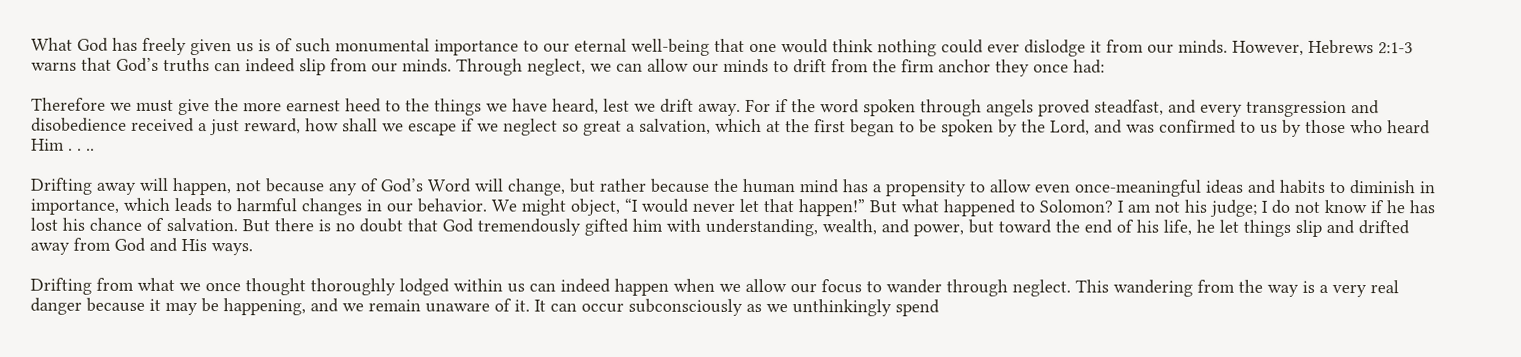What God has freely given us is of such monumental importance to our eternal well-being that one would think nothing could ever dislodge it from our minds. However, Hebrews 2:1-3 warns that God’s truths can indeed slip from our minds. Through neglect, we can allow our minds to drift from the firm anchor they once had:

Therefore we must give the more earnest heed to the things we have heard, lest we drift away. For if the word spoken through angels proved steadfast, and every transgression and disobedience received a just reward, how shall we escape if we neglect so great a salvation, which at the first began to be spoken by the Lord, and was confirmed to us by those who heard Him . . ..

Drifting away will happen, not because any of God’s Word will change, but rather because the human mind has a propensity to allow even once-meaningful ideas and habits to diminish in importance, which leads to harmful changes in our behavior. We might object, “I would never let that happen!” But what happened to Solomon? I am not his judge; I do not know if he has lost his chance of salvation. But there is no doubt that God tremendously gifted him with understanding, wealth, and power, but toward the end of his life, he let things slip and drifted away from God and His ways.

Drifting from what we once thought thoroughly lodged within us can indeed happen when we allow our focus to wander through neglect. This wandering from the way is a very real danger because it may be happening, and we remain unaware of it. It can occur subconsciously as we unthinkingly spend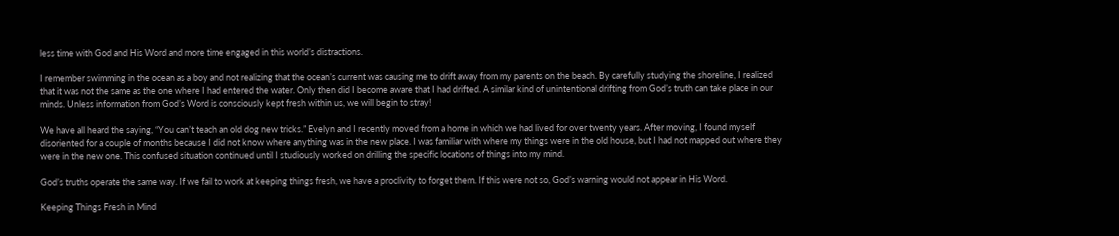less time with God and His Word and more time engaged in this world’s distractions.

I remember swimming in the ocean as a boy and not realizing that the ocean’s current was causing me to drift away from my parents on the beach. By carefully studying the shoreline, I realized that it was not the same as the one where I had entered the water. Only then did I become aware that I had drifted. A similar kind of unintentional drifting from God’s truth can take place in our minds. Unless information from God’s Word is consciously kept fresh within us, we will begin to stray!

We have all heard the saying, “You can’t teach an old dog new tricks.” Evelyn and I recently moved from a home in which we had lived for over twenty years. After moving, I found myself disoriented for a couple of months because I did not know where anything was in the new place. I was familiar with where my things were in the old house, but I had not mapped out where they were in the new one. This confused situation continued until I studiously worked on drilling the specific locations of things into my mind.

God’s truths operate the same way. If we fail to work at keeping things fresh, we have a proclivity to forget them. If this were not so, God’s warning would not appear in His Word.

Keeping Things Fresh in Mind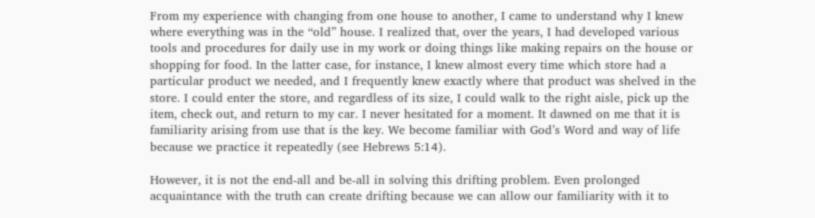From my experience with changing from one house to another, I came to understand why I knew where everything was in the “old” house. I realized that, over the years, I had developed various tools and procedures for daily use in my work or doing things like making repairs on the house or shopping for food. In the latter case, for instance, I knew almost every time which store had a particular product we needed, and I frequently knew exactly where that product was shelved in the store. I could enter the store, and regardless of its size, I could walk to the right aisle, pick up the item, check out, and return to my car. I never hesitated for a moment. It dawned on me that it is familiarity arising from use that is the key. We become familiar with God’s Word and way of life because we practice it repeatedly (see Hebrews 5:14).

However, it is not the end-all and be-all in solving this drifting problem. Even prolonged acquaintance with the truth can create drifting because we can allow our familiarity with it to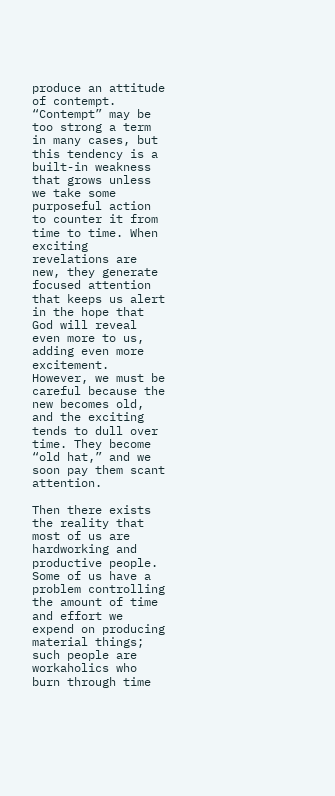produce an attitude of contempt. “Contempt” may be too strong a term in many cases, but this tendency is a built-in weakness that grows unless we take some purposeful action to counter it from time to time. When exciting revelations are new, they generate focused attention that keeps us alert in the hope that God will reveal even more to us, adding even more excitement. However, we must be careful because the new becomes old, and the exciting tends to dull over time. They become “old hat,” and we soon pay them scant attention.

Then there exists the reality that most of us are hardworking and productive people. Some of us have a problem controlling the amount of time and effort we expend on producing material things; such people are workaholics who burn through time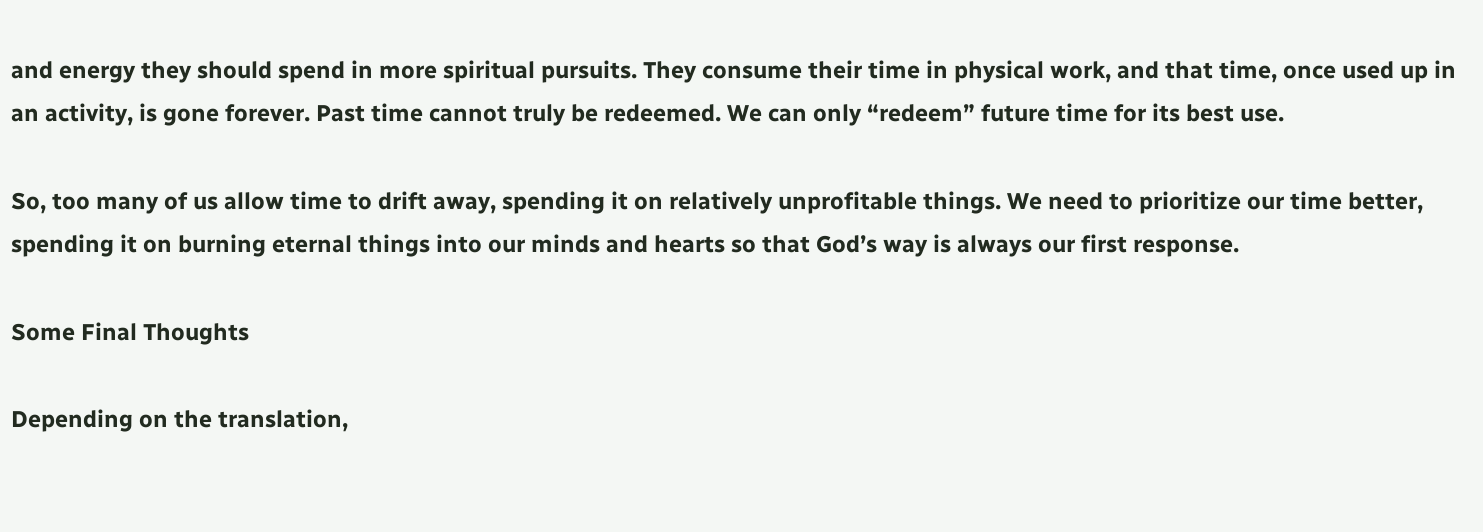and energy they should spend in more spiritual pursuits. They consume their time in physical work, and that time, once used up in an activity, is gone forever. Past time cannot truly be redeemed. We can only “redeem” future time for its best use.

So, too many of us allow time to drift away, spending it on relatively unprofitable things. We need to prioritize our time better, spending it on burning eternal things into our minds and hearts so that God’s way is always our first response.

Some Final Thoughts

Depending on the translation,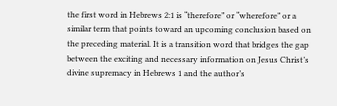the first word in Hebrews 2:1 is “therefore” or “wherefore” or a similar term that points toward an upcoming conclusion based on the preceding material. It is a transition word that bridges the gap between the exciting and necessary information on Jesus Christ’s divine supremacy in Hebrews 1 and the author’s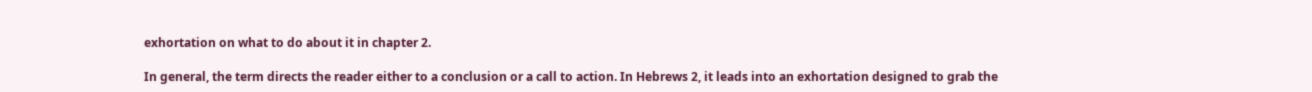exhortation on what to do about it in chapter 2.

In general, the term directs the reader either to a conclusion or a call to action. In Hebrews 2, it leads into an exhortation designed to grab the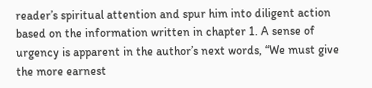reader’s spiritual attention and spur him into diligent action based on the information written in chapter 1. A sense of urgency is apparent in the author’s next words, “We must give the more earnest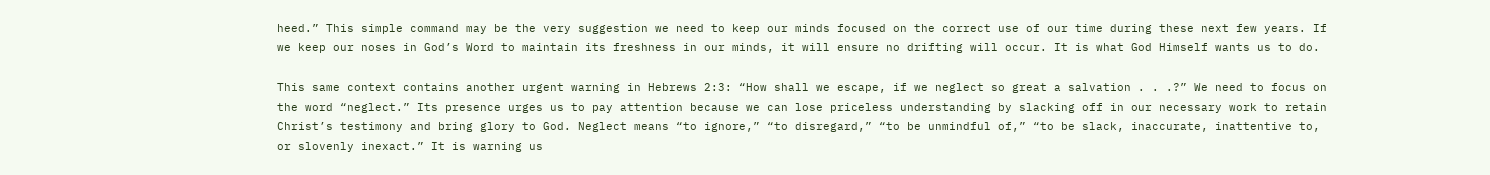heed.” This simple command may be the very suggestion we need to keep our minds focused on the correct use of our time during these next few years. If we keep our noses in God’s Word to maintain its freshness in our minds, it will ensure no drifting will occur. It is what God Himself wants us to do.

This same context contains another urgent warning in Hebrews 2:3: “How shall we escape, if we neglect so great a salvation . . .?” We need to focus on the word “neglect.” Its presence urges us to pay attention because we can lose priceless understanding by slacking off in our necessary work to retain Christ’s testimony and bring glory to God. Neglect means “to ignore,” “to disregard,” “to be unmindful of,” “to be slack, inaccurate, inattentive to, or slovenly inexact.” It is warning us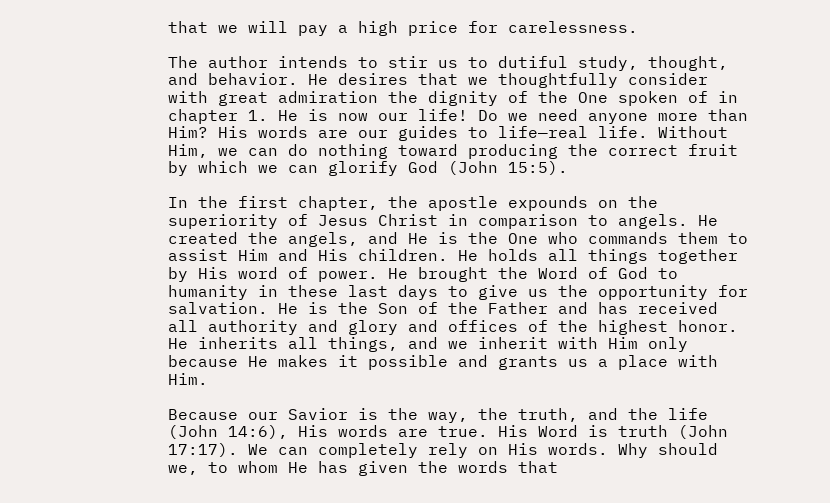that we will pay a high price for carelessness.

The author intends to stir us to dutiful study, thought, and behavior. He desires that we thoughtfully consider with great admiration the dignity of the One spoken of in chapter 1. He is now our life! Do we need anyone more than Him? His words are our guides to life—real life. Without Him, we can do nothing toward producing the correct fruit by which we can glorify God (John 15:5).

In the first chapter, the apostle expounds on the superiority of Jesus Christ in comparison to angels. He created the angels, and He is the One who commands them to assist Him and His children. He holds all things together by His word of power. He brought the Word of God to humanity in these last days to give us the opportunity for salvation. He is the Son of the Father and has received all authority and glory and offices of the highest honor. He inherits all things, and we inherit with Him only because He makes it possible and grants us a place with Him.

Because our Savior is the way, the truth, and the life (John 14:6), His words are true. His Word is truth (John 17:17). We can completely rely on His words. Why should we, to whom He has given the words that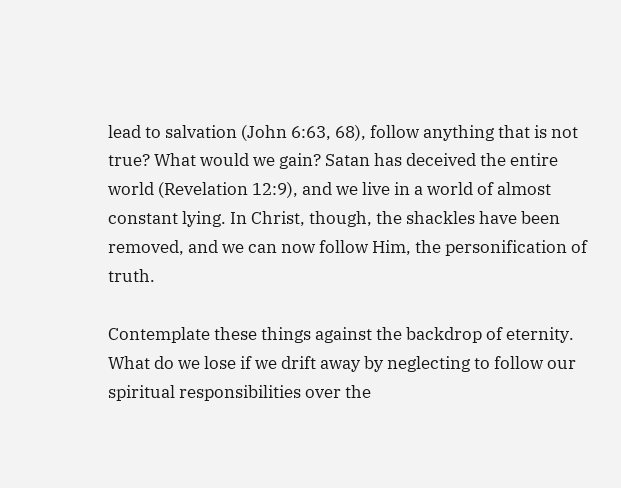lead to salvation (John 6:63, 68), follow anything that is not true? What would we gain? Satan has deceived the entire world (Revelation 12:9), and we live in a world of almost constant lying. In Christ, though, the shackles have been removed, and we can now follow Him, the personification of truth.

Contemplate these things against the backdrop of eternity. What do we lose if we drift away by neglecting to follow our spiritual responsibilities over the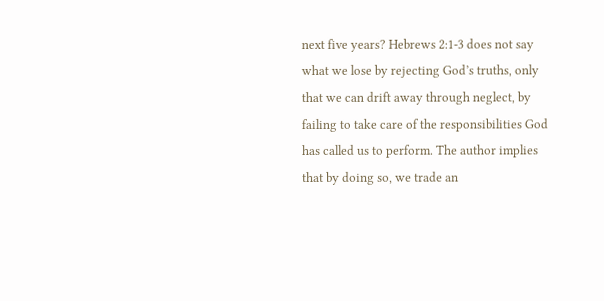next five years? Hebrews 2:1-3 does not say what we lose by rejecting God’s truths, only that we can drift away through neglect, by failing to take care of the responsibilities God has called us to perform. The author implies that by doing so, we trade an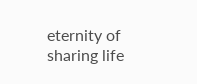eternity of sharing life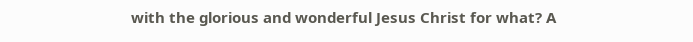with the glorious and wonderful Jesus Christ for what? A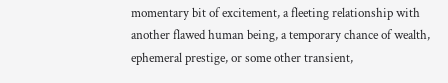momentary bit of excitement, a fleeting relationship with another flawed human being, a temporary chance of wealth, ephemeral prestige, or some other transient,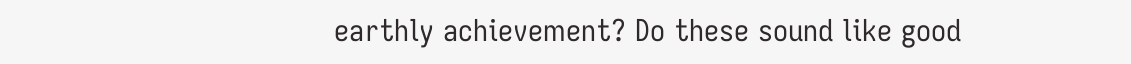earthly achievement? Do these sound like good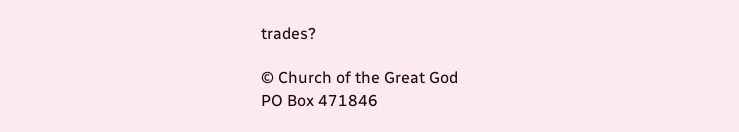trades?

© Church of the Great God
PO Box 471846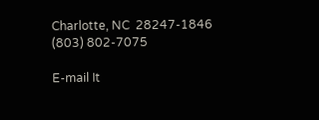Charlotte, NC  28247-1846
(803) 802-7075

E-mail It